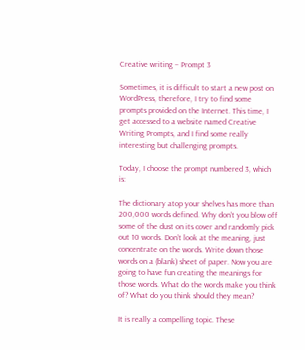Creative writing – Prompt 3

Sometimes, it is difficult to start a new post on WordPress, therefore, I try to find some prompts provided on the Internet. This time, I get accessed to a website named Creative Writing Prompts, and I find some really interesting but challenging prompts.

Today, I choose the prompt numbered 3, which is:

The dictionary atop your shelves has more than 200,000 words defined. Why don’t you blow off some of the dust on its cover and randomly pick out 10 words. Don’t look at the meaning, just concentrate on the words. Write down those words on a (blank) sheet of paper. Now you are going to have fun creating the meanings for those words. What do the words make you think of? What do you think should they mean?

It is really a compelling topic. These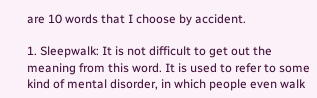are 10 words that I choose by accident.

1. Sleepwalk: It is not difficult to get out the meaning from this word. It is used to refer to some kind of mental disorder, in which people even walk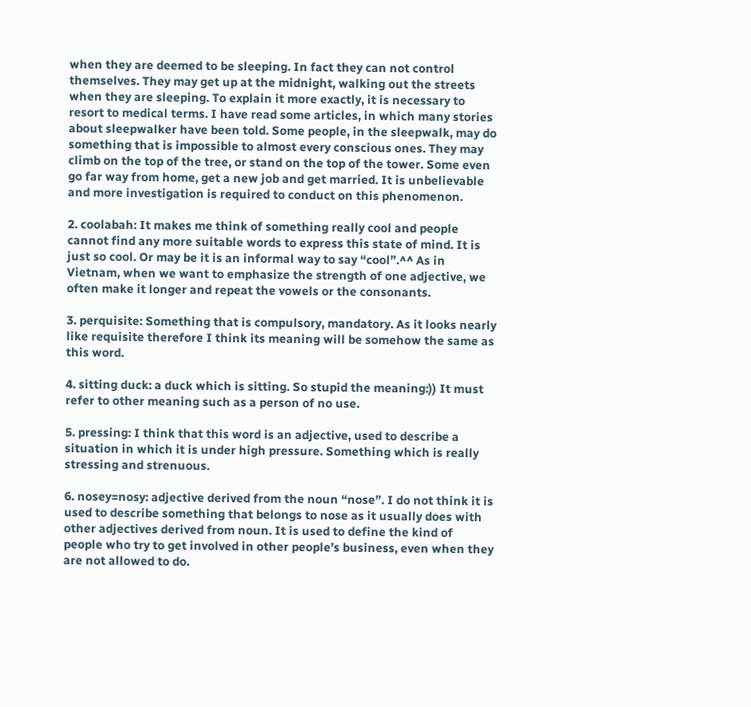when they are deemed to be sleeping. In fact they can not control themselves. They may get up at the midnight, walking out the streets when they are sleeping. To explain it more exactly, it is necessary to resort to medical terms. I have read some articles, in which many stories about sleepwalker have been told. Some people, in the sleepwalk, may do something that is impossible to almost every conscious ones. They may climb on the top of the tree, or stand on the top of the tower. Some even go far way from home, get a new job and get married. It is unbelievable and more investigation is required to conduct on this phenomenon.

2. coolabah: It makes me think of something really cool and people cannot find any more suitable words to express this state of mind. It is just so cool. Or may be it is an informal way to say “cool”.^^ As in Vietnam, when we want to emphasize the strength of one adjective, we often make it longer and repeat the vowels or the consonants.

3. perquisite: Something that is compulsory, mandatory. As it looks nearly like requisite therefore I think its meaning will be somehow the same as this word.

4. sitting duck: a duck which is sitting. So stupid the meaning:)) It must refer to other meaning such as a person of no use.

5. pressing: I think that this word is an adjective, used to describe a situation in which it is under high pressure. Something which is really stressing and strenuous.

6. nosey=nosy: adjective derived from the noun “nose”. I do not think it is used to describe something that belongs to nose as it usually does with other adjectives derived from noun. It is used to define the kind of people who try to get involved in other people’s business, even when they are not allowed to do.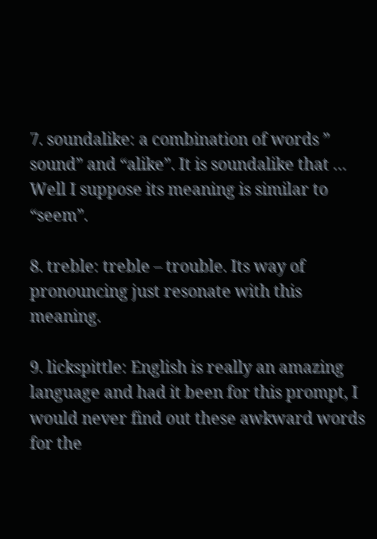7. soundalike: a combination of words ” sound” and “alike”. It is soundalike that … Well I suppose its meaning is similar to “seem”.

8. treble: treble – trouble. Its way of pronouncing just resonate with this meaning.

9. lickspittle: English is really an amazing language and had it been for this prompt, I would never find out these awkward words for the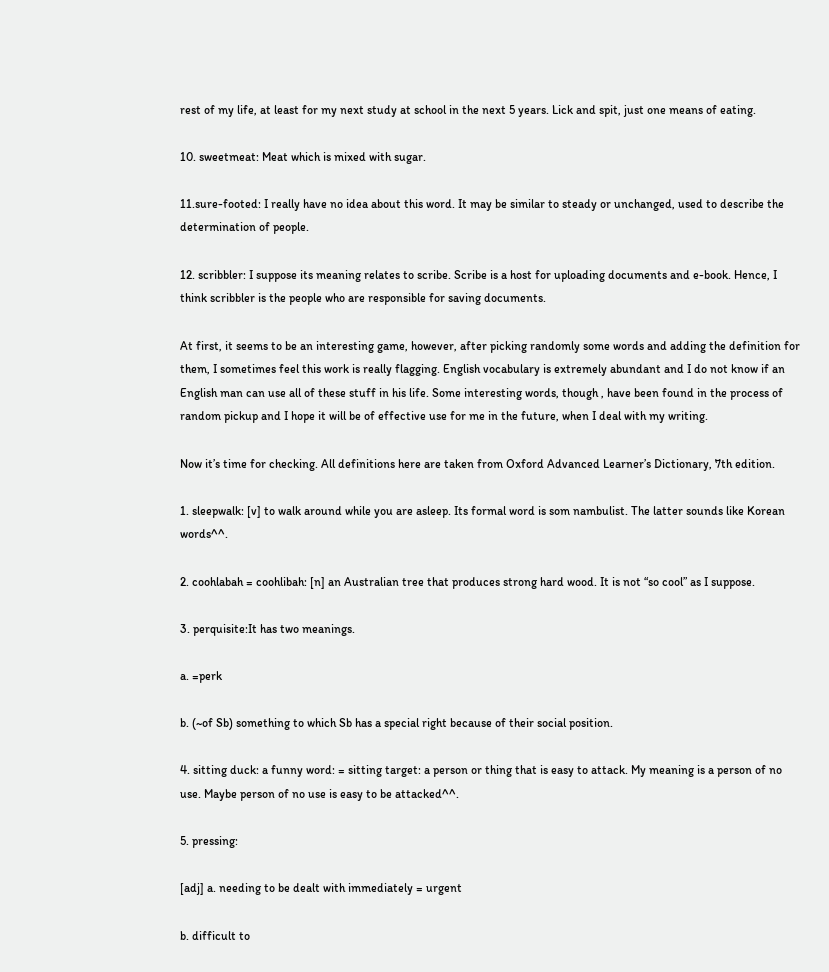rest of my life, at least for my next study at school in the next 5 years. Lick and spit, just one means of eating.

10. sweetmeat: Meat which is mixed with sugar.

11.sure-footed: I really have no idea about this word. It may be similar to steady or unchanged, used to describe the determination of people.

12. scribbler: I suppose its meaning relates to scribe. Scribe is a host for uploading documents and e-book. Hence, I think scribbler is the people who are responsible for saving documents.

At first, it seems to be an interesting game, however, after picking randomly some words and adding the definition for them, I sometimes feel this work is really flagging. English vocabulary is extremely abundant and I do not know if an English man can use all of these stuff in his life. Some interesting words, though , have been found in the process of random pickup and I hope it will be of effective use for me in the future, when I deal with my writing.

Now it’s time for checking. All definitions here are taken from Oxford Advanced Learner’s Dictionary, 7th edition.

1. sleepwalk: [v] to walk around while you are asleep. Its formal word is som nambulist. The latter sounds like Korean words^^.

2. coohlabah = coohlibah: [n] an Australian tree that produces strong hard wood. It is not “so cool” as I suppose.

3. perquisite:It has two meanings.

a. =perk

b. (~of Sb) something to which Sb has a special right because of their social position.

4. sitting duck: a funny word: = sitting target: a person or thing that is easy to attack. My meaning is a person of no use. Maybe person of no use is easy to be attacked^^.

5. pressing:

[adj] a. needing to be dealt with immediately = urgent

b. difficult to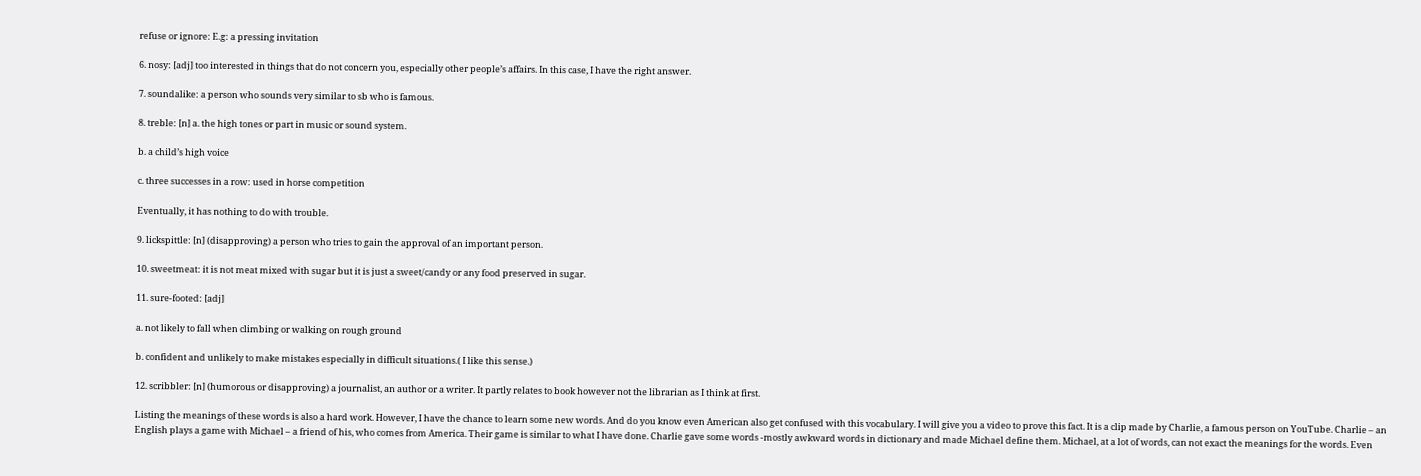refuse or ignore: E.g: a pressing invitation

6. nosy: [adj] too interested in things that do not concern you, especially other people’s affairs. In this case, I have the right answer.

7. soundalike: a person who sounds very similar to sb who is famous.

8. treble: [n] a. the high tones or part in music or sound system.

b. a child’s high voice

c. three successes in a row: used in horse competition

Eventually, it has nothing to do with trouble.

9. lickspittle: [n] (disapproving) a person who tries to gain the approval of an important person.

10. sweetmeat: it is not meat mixed with sugar but it is just a sweet/candy or any food preserved in sugar.

11. sure-footed: [adj]

a. not likely to fall when climbing or walking on rough ground

b. confident and unlikely to make mistakes especially in difficult situations.( I like this sense.)

12. scribbler: [n] (humorous or disapproving) a journalist, an author or a writer. It partly relates to book however not the librarian as I think at first.

Listing the meanings of these words is also a hard work. However, I have the chance to learn some new words. And do you know even American also get confused with this vocabulary. I will give you a video to prove this fact. It is a clip made by Charlie, a famous person on YouTube. Charlie – an English plays a game with Michael – a friend of his, who comes from America. Their game is similar to what I have done. Charlie gave some words -mostly awkward words in dictionary and made Michael define them. Michael, at a lot of words, can not exact the meanings for the words. Even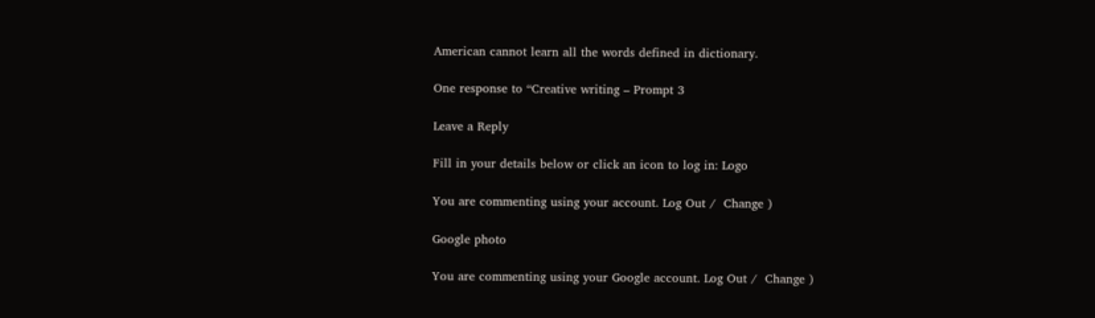American cannot learn all the words defined in dictionary.

One response to “Creative writing – Prompt 3

Leave a Reply

Fill in your details below or click an icon to log in: Logo

You are commenting using your account. Log Out /  Change )

Google photo

You are commenting using your Google account. Log Out /  Change )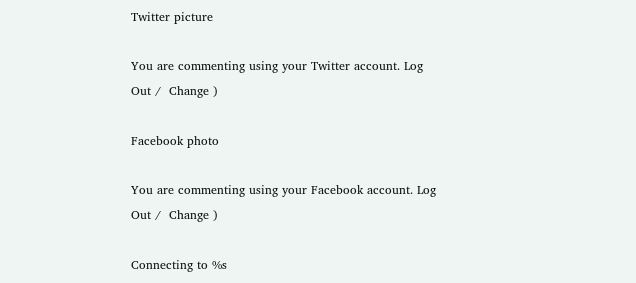Twitter picture

You are commenting using your Twitter account. Log Out /  Change )

Facebook photo

You are commenting using your Facebook account. Log Out /  Change )

Connecting to %s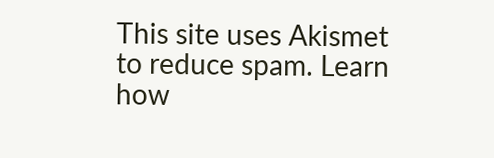This site uses Akismet to reduce spam. Learn how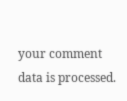your comment data is processed.